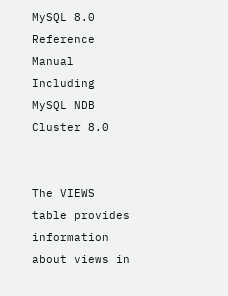MySQL 8.0 Reference Manual Including MySQL NDB Cluster 8.0


The VIEWS table provides information about views in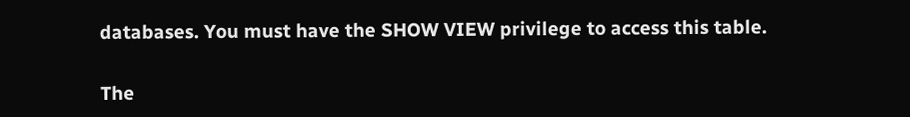databases. You must have the SHOW VIEW privilege to access this table.

The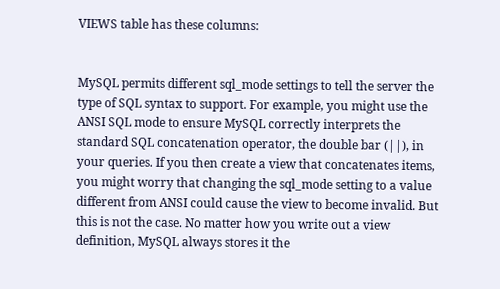VIEWS table has these columns:


MySQL permits different sql_mode settings to tell the server the type of SQL syntax to support. For example, you might use the ANSI SQL mode to ensure MySQL correctly interprets the standard SQL concatenation operator, the double bar (||), in your queries. If you then create a view that concatenates items, you might worry that changing the sql_mode setting to a value different from ANSI could cause the view to become invalid. But this is not the case. No matter how you write out a view definition, MySQL always stores it the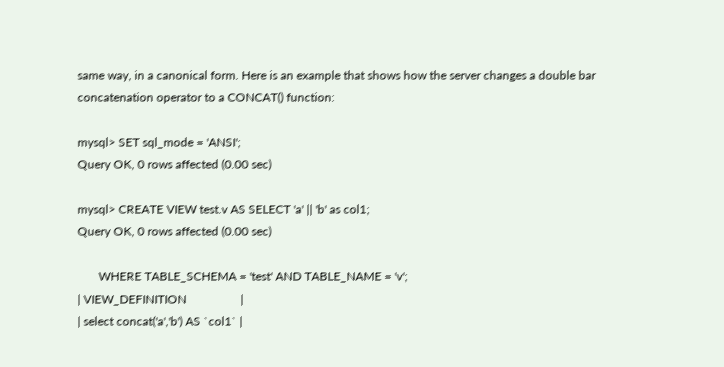same way, in a canonical form. Here is an example that shows how the server changes a double bar concatenation operator to a CONCAT() function:

mysql> SET sql_mode = 'ANSI';
Query OK, 0 rows affected (0.00 sec)

mysql> CREATE VIEW test.v AS SELECT 'a' || 'b' as col1;
Query OK, 0 rows affected (0.00 sec)

       WHERE TABLE_SCHEMA = 'test' AND TABLE_NAME = 'v';
| VIEW_DEFINITION                  |
| select concat('a','b') AS `col1` |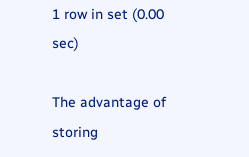1 row in set (0.00 sec)

The advantage of storing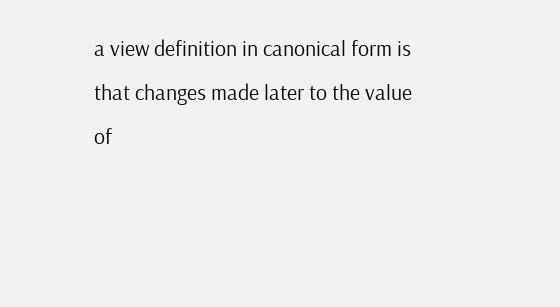a view definition in canonical form is that changes made later to the value of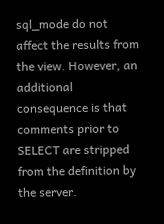sql_mode do not affect the results from the view. However, an additional consequence is that comments prior to SELECT are stripped from the definition by the server.